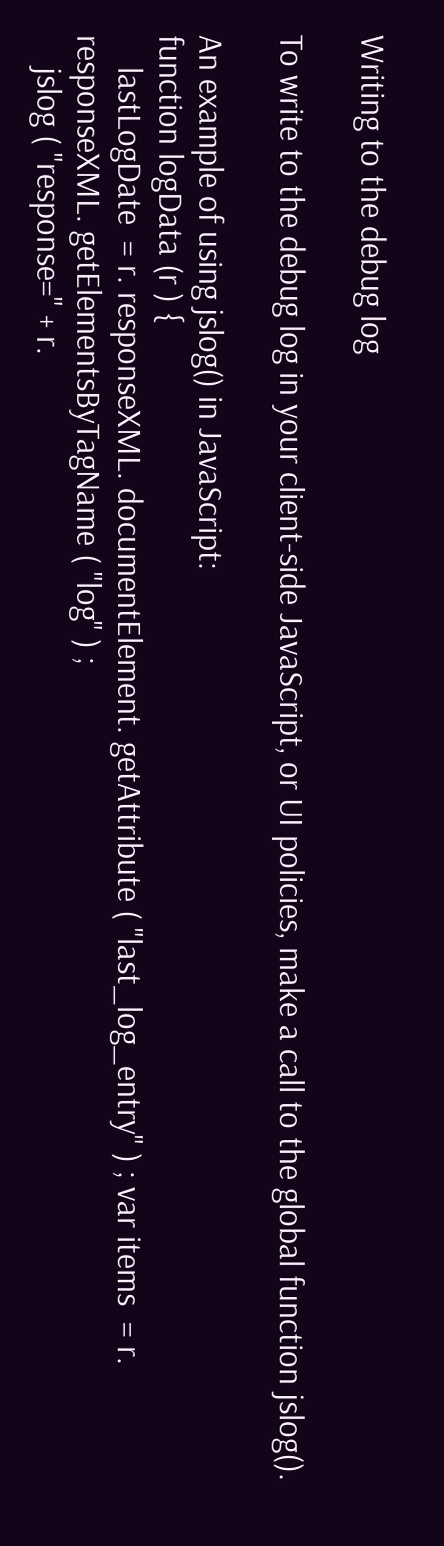Writing to the debug log

To write to the debug log in your client-side JavaScript, or UI policies, make a call to the global function jslog().

An example of using jslog() in JavaScript:
function logData (r ) {
    lastLogDate  = r. responseXML. documentElement. getAttribute ( "last_log_entry" ) ; var items  = r. responseXML. getElementsByTagName ( "log" ) ;
    jslog ( "response=" + r.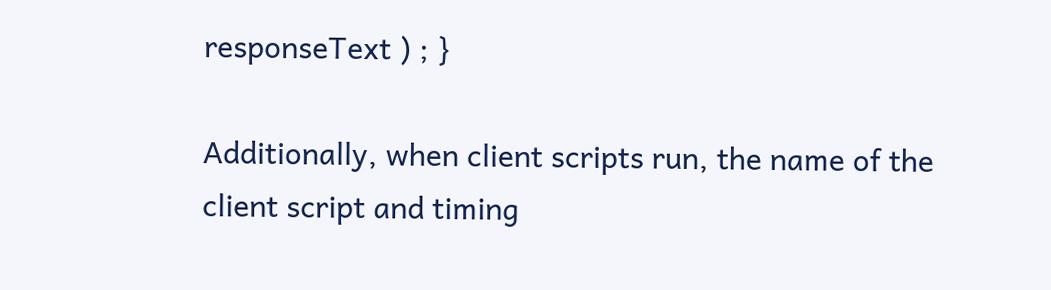responseText ) ; }

Additionally, when client scripts run, the name of the client script and timing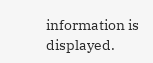information is displayed.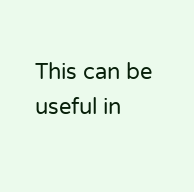This can be useful in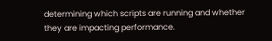determining which scripts are running and whether they are impacting performance.